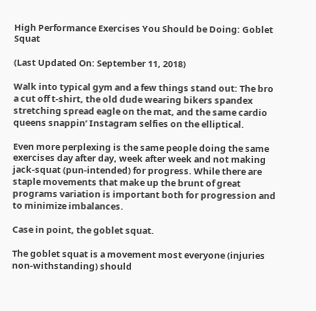High Performance Exercises You Should be Doing: Goblet Squat

(Last Updated On: September 11, 2018)

Walk into typical gym and a few things stand out: The bro a cut off t-shirt, the old dude wearing bikers spandex stretching spread eagle on the mat, and the same cardio queens snappin’ Instagram selfies on the elliptical.

Even more perplexing is the same people doing the same exercises day after day, week after week and not making jack-squat (pun-intended) for progress. While there are staple movements that make up the brunt of great programs variation is important both for progression and to minimize imbalances.

Case in point, the goblet squat.

The goblet squat is a movement most everyone (injuries non-withstanding) should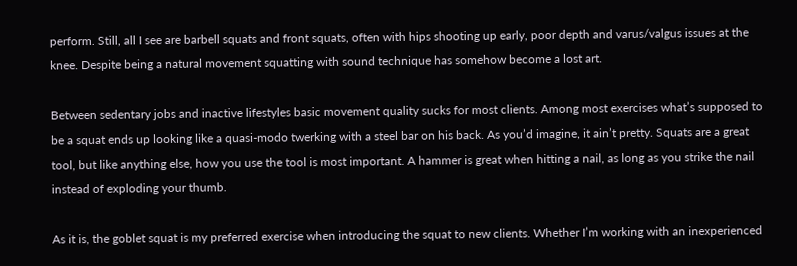perform. Still, all I see are barbell squats and front squats, often with hips shooting up early, poor depth and varus/valgus issues at the knee. Despite being a natural movement squatting with sound technique has somehow become a lost art.

Between sedentary jobs and inactive lifestyles basic movement quality sucks for most clients. Among most exercises what’s supposed to be a squat ends up looking like a quasi-modo twerking with a steel bar on his back. As you’d imagine, it ain’t pretty. Squats are a great tool, but like anything else, how you use the tool is most important. A hammer is great when hitting a nail, as long as you strike the nail instead of exploding your thumb.

As it is, the goblet squat is my preferred exercise when introducing the squat to new clients. Whether I’m working with an inexperienced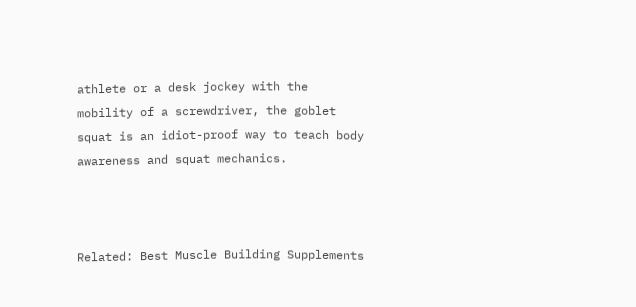athlete or a desk jockey with the mobility of a screwdriver, the goblet squat is an idiot-proof way to teach body awareness and squat mechanics.



Related: Best Muscle Building Supplements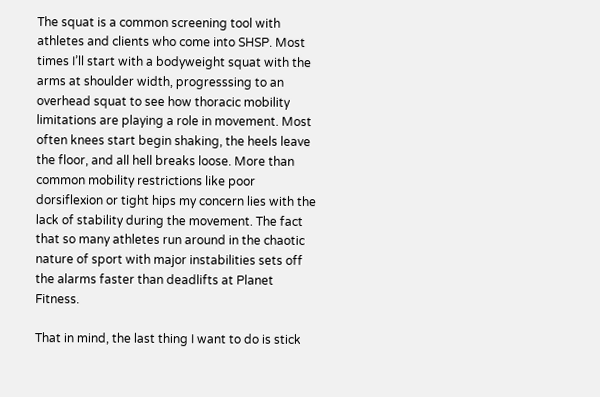The squat is a common screening tool with athletes and clients who come into SHSP. Most times I’ll start with a bodyweight squat with the arms at shoulder width, progresssing to an overhead squat to see how thoracic mobility limitations are playing a role in movement. Most often knees start begin shaking, the heels leave the floor, and all hell breaks loose. More than common mobility restrictions like poor dorsiflexion or tight hips my concern lies with the lack of stability during the movement. The fact that so many athletes run around in the chaotic nature of sport with major instabilities sets off the alarms faster than deadlifts at Planet Fitness.

That in mind, the last thing I want to do is stick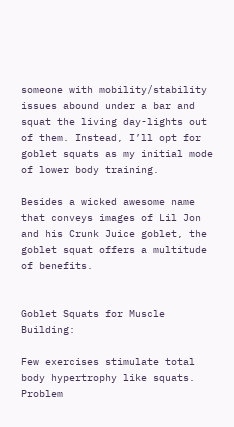someone with mobility/stability issues abound under a bar and squat the living day-lights out of them. Instead, I’ll opt for goblet squats as my initial mode of lower body training.

Besides a wicked awesome name that conveys images of Lil Jon and his Crunk Juice goblet, the goblet squat offers a multitude of benefits.


Goblet Squats for Muscle Building:

Few exercises stimulate total body hypertrophy like squats. Problem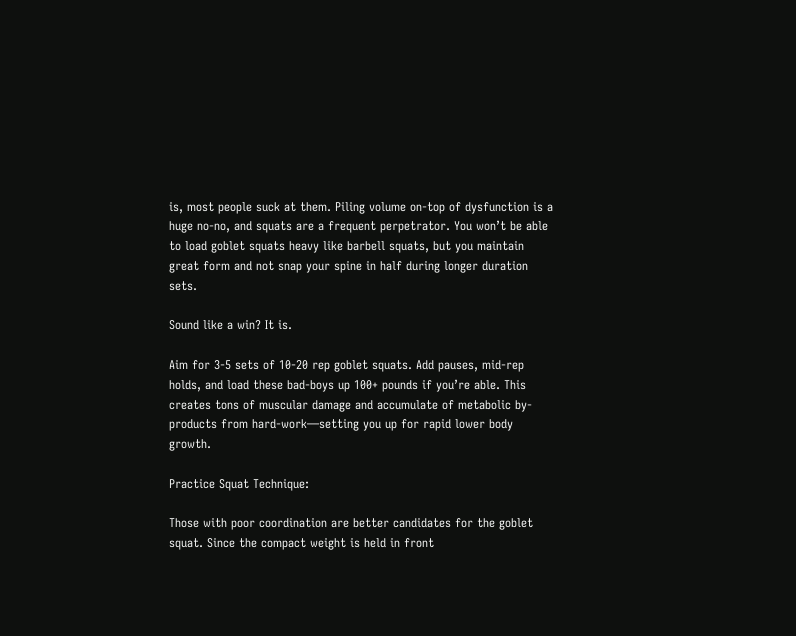is, most people suck at them. Piling volume on-top of dysfunction is a huge no-no, and squats are a frequent perpetrator. You won’t be able to load goblet squats heavy like barbell squats, but you maintain great form and not snap your spine in half during longer duration sets.

Sound like a win? It is.

Aim for 3-5 sets of 10-20 rep goblet squats. Add pauses, mid-rep holds, and load these bad-boys up 100+ pounds if you’re able. This creates tons of muscular damage and accumulate of metabolic by-products from hard-work—setting you up for rapid lower body growth.

Practice Squat Technique:

Those with poor coordination are better candidates for the goblet squat. Since the compact weight is held in front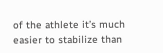of the athlete it’s much easier to stabilize than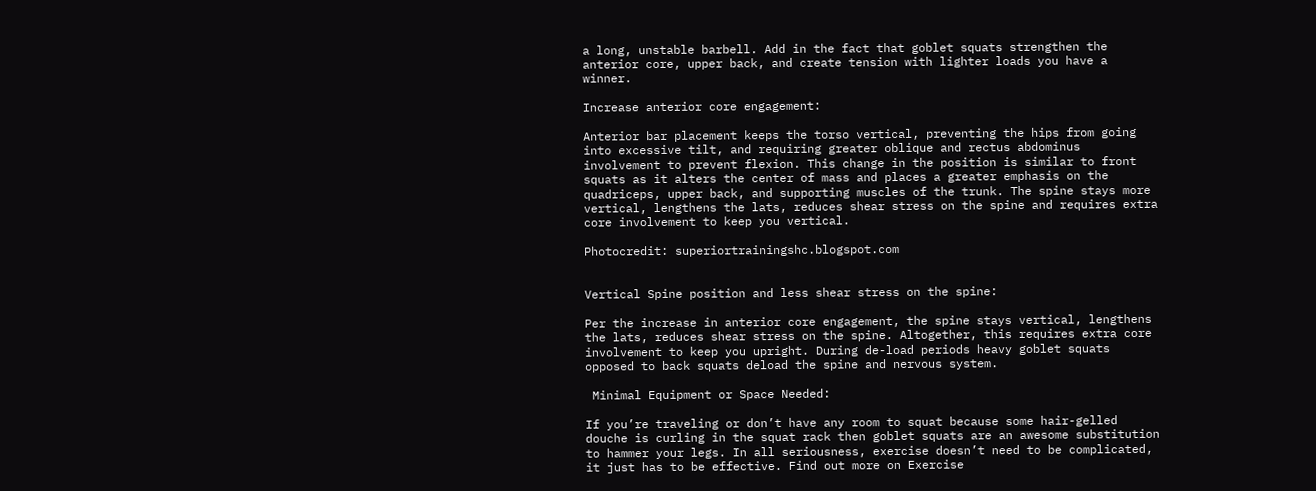a long, unstable barbell. Add in the fact that goblet squats strengthen the anterior core, upper back, and create tension with lighter loads you have a winner.

Increase anterior core engagement:

Anterior bar placement keeps the torso vertical, preventing the hips from going into excessive tilt, and requiring greater oblique and rectus abdominus involvement to prevent flexion. This change in the position is similar to front squats as it alters the center of mass and places a greater emphasis on the quadriceps, upper back, and supporting muscles of the trunk. The spine stays more vertical, lengthens the lats, reduces shear stress on the spine and requires extra core involvement to keep you vertical.

Photocredit: superiortrainingshc.blogspot.com


Vertical Spine position and less shear stress on the spine:

Per the increase in anterior core engagement, the spine stays vertical, lengthens the lats, reduces shear stress on the spine. Altogether, this requires extra core involvement to keep you upright. During de-load periods heavy goblet squats opposed to back squats deload the spine and nervous system.

 Minimal Equipment or Space Needed:

If you’re traveling or don’t have any room to squat because some hair-gelled douche is curling in the squat rack then goblet squats are an awesome substitution to hammer your legs. In all seriousness, exercise doesn’t need to be complicated, it just has to be effective. Find out more on Exercise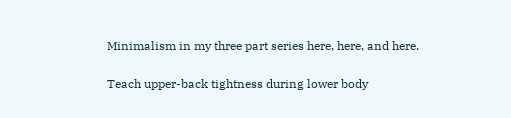Minimalism in my three part series here, here, and here.

Teach upper-back tightness during lower body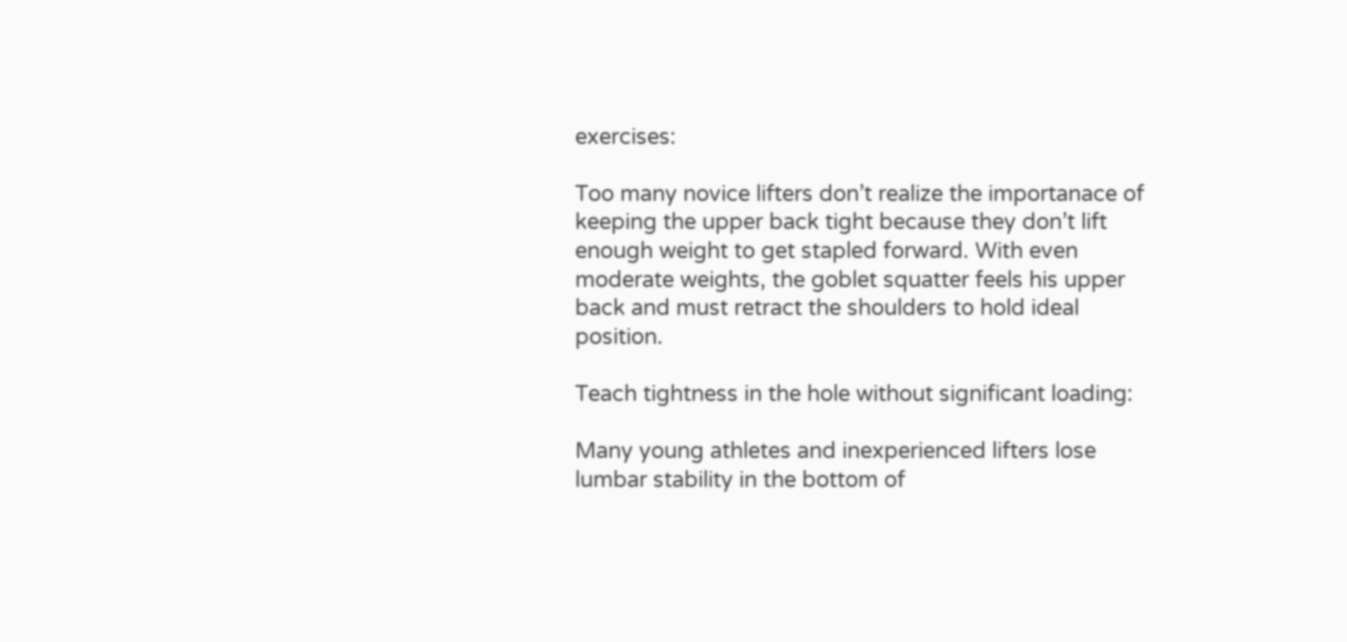exercises:

Too many novice lifters don’t realize the importanace of keeping the upper back tight because they don’t lift enough weight to get stapled forward. With even moderate weights, the goblet squatter feels his upper back and must retract the shoulders to hold ideal position.

Teach tightness in the hole without significant loading:

Many young athletes and inexperienced lifters lose lumbar stability in the bottom of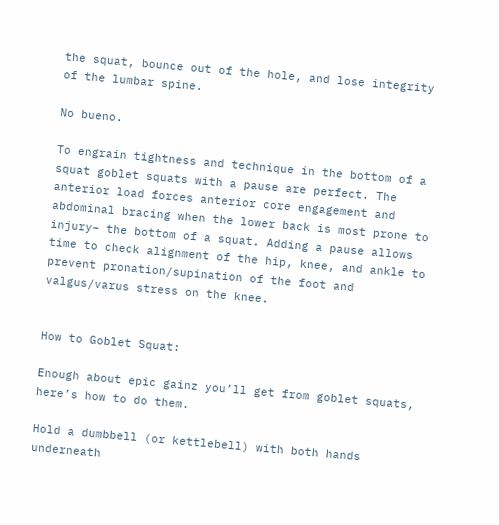the squat, bounce out of the hole, and lose integrity of the lumbar spine.

No bueno.

To engrain tightness and technique in the bottom of a squat goblet squats with a pause are perfect. The anterior load forces anterior core engagement and abdominal bracing when the lower back is most prone to injury– the bottom of a squat. Adding a pause allows time to check alignment of the hip, knee, and ankle to prevent pronation/supination of the foot and valgus/varus stress on the knee.


How to Goblet Squat:

Enough about epic gainz you’ll get from goblet squats, here’s how to do them.

Hold a dumbbell (or kettlebell) with both hands underneath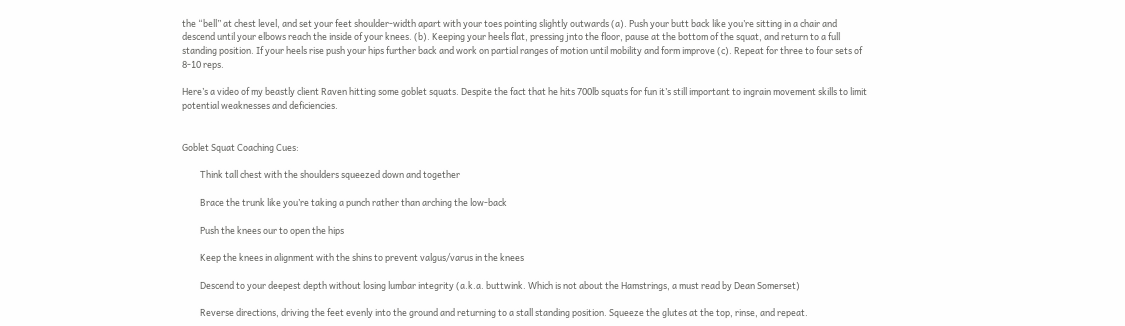the “bell” at chest level, and set your feet shoulder-width apart with your toes pointing slightly outwards (a). Push your butt back like you’re sitting in a chair and descend until your elbows reach the inside of your knees. (b). Keeping your heels flat, pressing jnto the floor, pause at the bottom of the squat, and return to a full standing position. If your heels rise push your hips further back and work on partial ranges of motion until mobility and form improve (c). Repeat for three to four sets of 8-10 reps.

Here’s a video of my beastly client Raven hitting some goblet squats. Despite the fact that he hits 700lb squats for fun it’s still important to ingrain movement skills to limit potential weaknesses and deficiencies.


Goblet Squat Coaching Cues:

         Think tall chest with the shoulders squeezed down and together

         Brace the trunk like you’re taking a punch rather than arching the low-back

         Push the knees our to open the hips

         Keep the knees in alignment with the shins to prevent valgus/varus in the knees

         Descend to your deepest depth without losing lumbar integrity (a.k.a. buttwink. Which is not about the Hamstrings, a must read by Dean Somerset)

         Reverse directions, driving the feet evenly into the ground and returning to a stall standing position. Squeeze the glutes at the top, rinse, and repeat.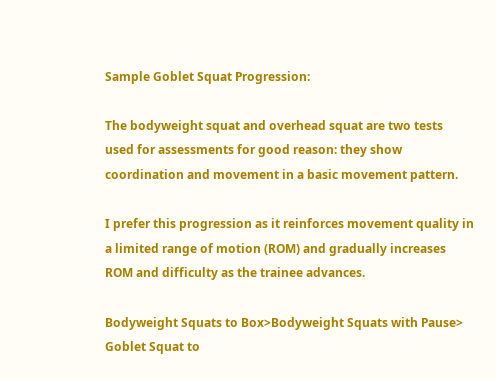Sample Goblet Squat Progression:

The bodyweight squat and overhead squat are two tests used for assessments for good reason: they show coordination and movement in a basic movement pattern.

I prefer this progression as it reinforces movement quality in a limited range of motion (ROM) and gradually increases ROM and difficulty as the trainee advances.

Bodyweight Squats to Box>Bodyweight Squats with Pause> Goblet Squat to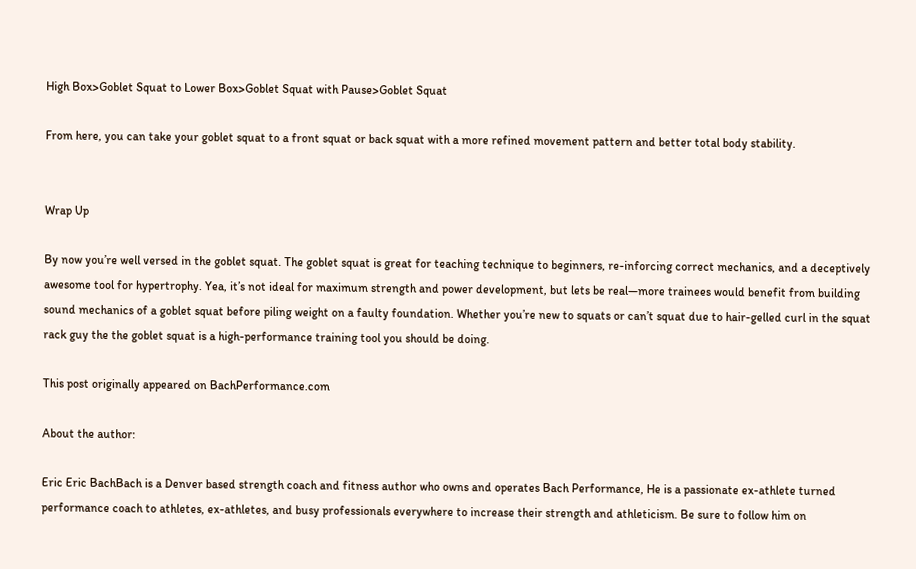High Box>Goblet Squat to Lower Box>Goblet Squat with Pause>Goblet Squat

From here, you can take your goblet squat to a front squat or back squat with a more refined movement pattern and better total body stability.


Wrap Up

By now you’re well versed in the goblet squat. The goblet squat is great for teaching technique to beginners, re-inforcing correct mechanics, and a deceptively awesome tool for hypertrophy. Yea, it’s not ideal for maximum strength and power development, but lets be real—more trainees would benefit from building sound mechanics of a goblet squat before piling weight on a faulty foundation. Whether you’re new to squats or can’t squat due to hair-gelled curl in the squat rack guy the the goblet squat is a high-performance training tool you should be doing.

This post originally appeared on BachPerformance.com

About the author:

Eric Eric BachBach is a Denver based strength coach and fitness author who owns and operates Bach Performance, He is a passionate ex-athlete turned performance coach to athletes, ex-athletes, and busy professionals everywhere to increase their strength and athleticism. Be sure to follow him on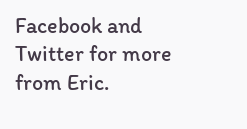Facebook and Twitter for more from Eric.